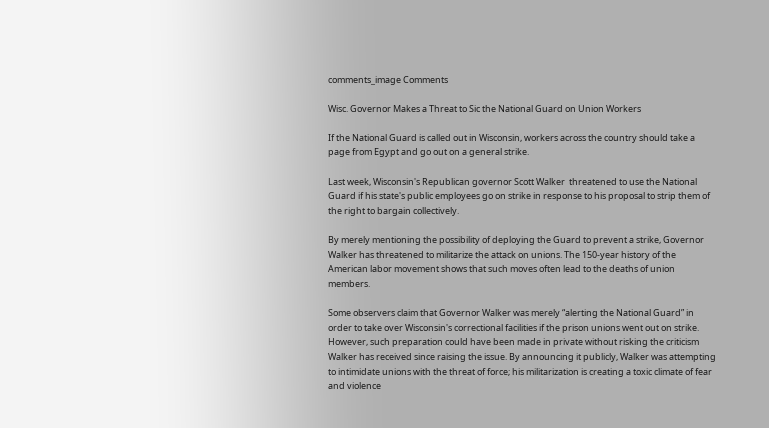comments_image Comments

Wisc. Governor Makes a Threat to Sic the National Guard on Union Workers

If the National Guard is called out in Wisconsin, workers across the country should take a page from Egypt and go out on a general strike.

Last week, Wisconsin's Republican governor Scott Walker  threatened to use the National Guard if his state's public employees go on strike in response to his proposal to strip them of the right to bargain collectively.

By merely mentioning the possibility of deploying the Guard to prevent a strike, Governor Walker has threatened to militarize the attack on unions. The 150-year history of the American labor movement shows that such moves often lead to the deaths of union members.

Some observers claim that Governor Walker was merely “alerting the National Guard” in order to take over Wisconsin's correctional facilities if the prison unions went out on strike. However, such preparation could have been made in private without risking the criticism Walker has received since raising the issue. By announcing it publicly, Walker was attempting to intimidate unions with the threat of force; his militarization is creating a toxic climate of fear and violence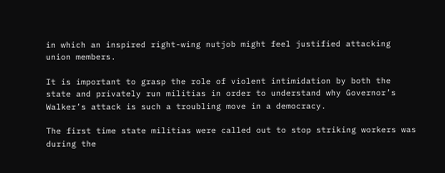in which an inspired right-wing nutjob might feel justified attacking union members.

It is important to grasp the role of violent intimidation by both the state and privately run militias in order to understand why Governor’s Walker’s attack is such a troubling move in a democracy.

The first time state militias were called out to stop striking workers was during the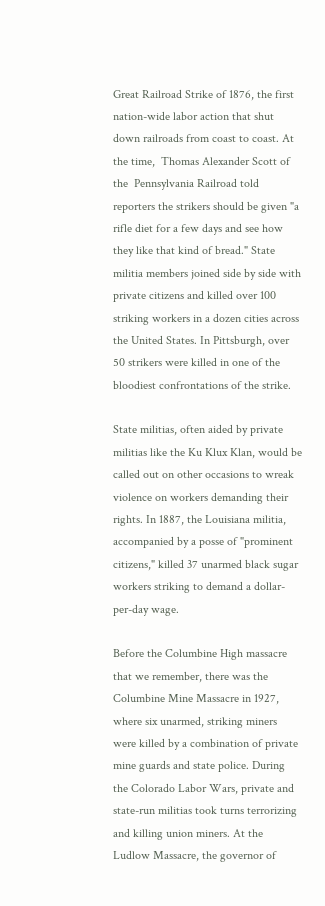Great Railroad Strike of 1876, the first nation-wide labor action that shut down railroads from coast to coast. At the time,  Thomas Alexander Scott of the  Pennsylvania Railroad told reporters the strikers should be given "a rifle diet for a few days and see how they like that kind of bread." State militia members joined side by side with private citizens and killed over 100 striking workers in a dozen cities across the United States. In Pittsburgh, over 50 strikers were killed in one of the bloodiest confrontations of the strike.

State militias, often aided by private militias like the Ku Klux Klan, would be called out on other occasions to wreak violence on workers demanding their rights. In 1887, the Louisiana militia, accompanied by a posse of "prominent citizens," killed 37 unarmed black sugar workers striking to demand a dollar-per-day wage.

Before the Columbine High massacre that we remember, there was the Columbine Mine Massacre in 1927, where six unarmed, striking miners were killed by a combination of private mine guards and state police. During the Colorado Labor Wars, private and state-run militias took turns terrorizing and killing union miners. At the Ludlow Massacre, the governor of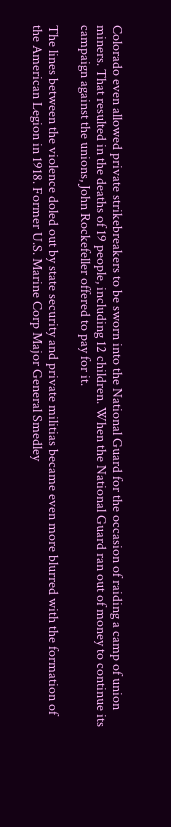Colorado even allowed private strikebreakers to be sworn into the National Guard for the occasion of raiding a camp of union miners. That resulted in the deaths of 19 people, including 12 children. When the National Guard ran out of money to continue its campaign against the unions, John Rockefeller offered to pay for it.

The lines between the violence doled out by state security and private militias became even more blurred with the formation of the American Legion in 1918. Former U.S. Marine Corp Major General Smedley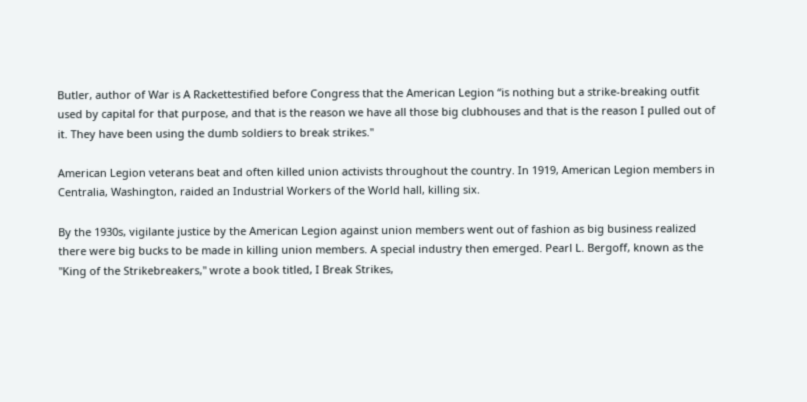Butler, author of War is A Rackettestified before Congress that the American Legion “is nothing but a strike-breaking outfit used by capital for that purpose, and that is the reason we have all those big clubhouses and that is the reason I pulled out of it. They have been using the dumb soldiers to break strikes."

American Legion veterans beat and often killed union activists throughout the country. In 1919, American Legion members in Centralia, Washington, raided an Industrial Workers of the World hall, killing six.

By the 1930s, vigilante justice by the American Legion against union members went out of fashion as big business realized there were big bucks to be made in killing union members. A special industry then emerged. Pearl L. Bergoff, known as the "King of the Strikebreakers," wrote a book titled, I Break Strikes,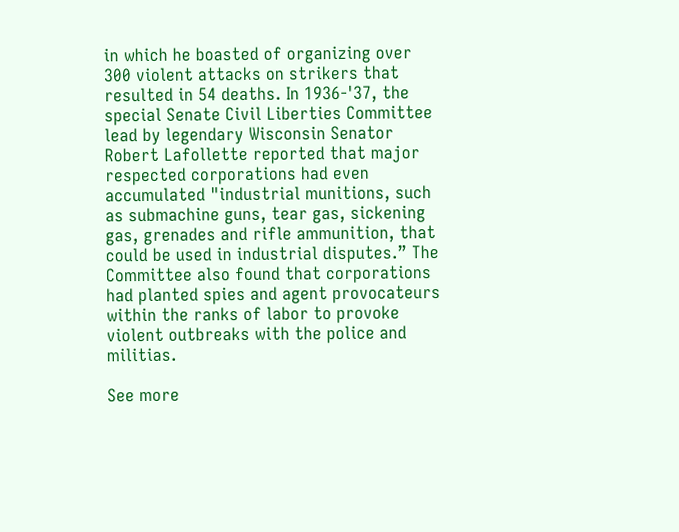in which he boasted of organizing over 300 violent attacks on strikers that resulted in 54 deaths. In 1936-'37, the special Senate Civil Liberties Committee lead by legendary Wisconsin Senator Robert Lafollette reported that major respected corporations had even accumulated "industrial munitions, such as submachine guns, tear gas, sickening gas, grenades and rifle ammunition, that could be used in industrial disputes.” The Committee also found that corporations had planted spies and agent provocateurs within the ranks of labor to provoke violent outbreaks with the police and militias.

See more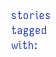stories tagged with: